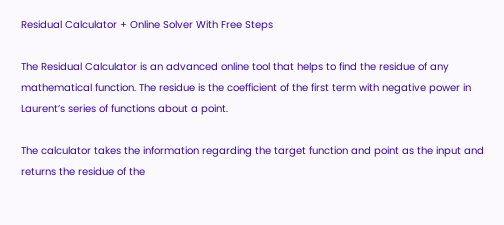Residual Calculator + Online Solver With Free Steps

The Residual Calculator is an advanced online tool that helps to find the residue of any mathematical function. The residue is the coefficient of the first term with negative power in Laurent’s series of functions about a point.

The calculator takes the information regarding the target function and point as the input and returns the residue of the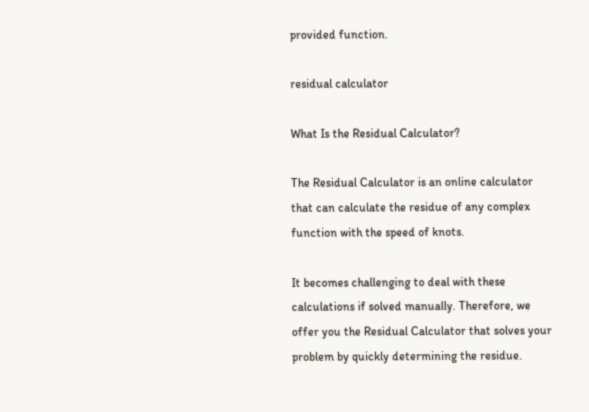provided function.

residual calculator

What Is the Residual Calculator?

The Residual Calculator is an online calculator that can calculate the residue of any complex function with the speed of knots.

It becomes challenging to deal with these calculations if solved manually. Therefore, we offer you the Residual Calculator that solves your problem by quickly determining the residue.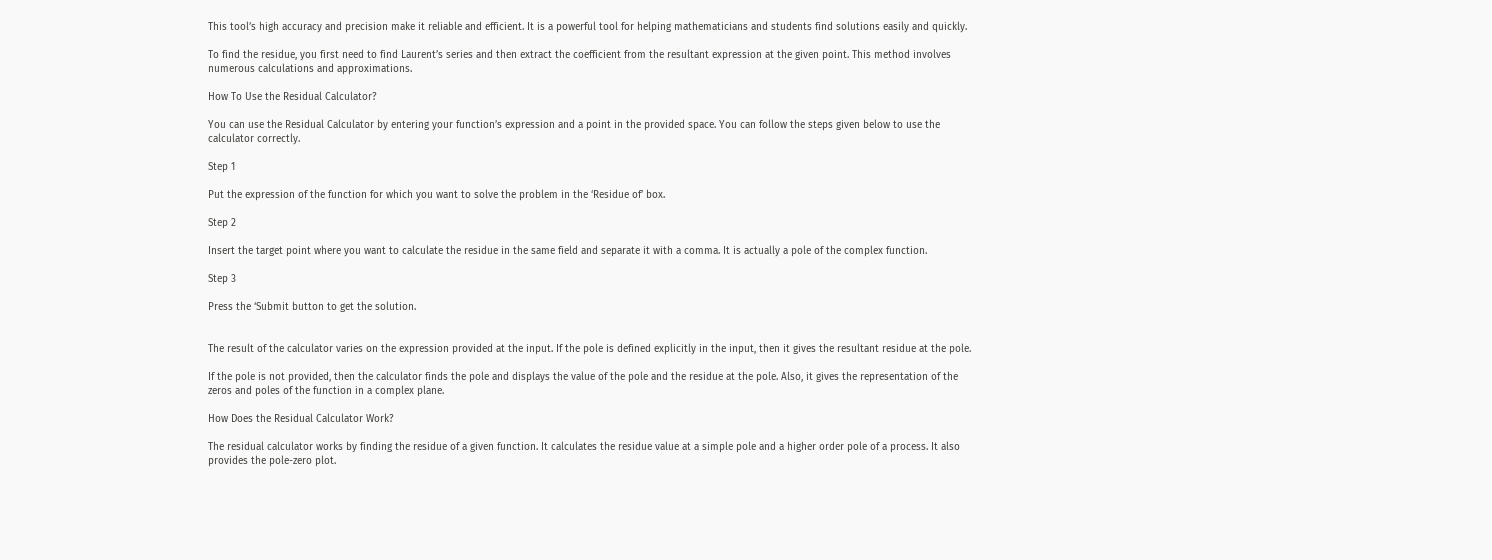This tool’s high accuracy and precision make it reliable and efficient. It is a powerful tool for helping mathematicians and students find solutions easily and quickly.

To find the residue, you first need to find Laurent’s series and then extract the coefficient from the resultant expression at the given point. This method involves numerous calculations and approximations.

How To Use the Residual Calculator?

You can use the Residual Calculator by entering your function’s expression and a point in the provided space. You can follow the steps given below to use the calculator correctly.

Step 1

Put the expression of the function for which you want to solve the problem in the ‘Residue of’ box.

Step 2

Insert the target point where you want to calculate the residue in the same field and separate it with a comma. It is actually a pole of the complex function.

Step 3

Press the ‘Submit button to get the solution.


The result of the calculator varies on the expression provided at the input. If the pole is defined explicitly in the input, then it gives the resultant residue at the pole.

If the pole is not provided, then the calculator finds the pole and displays the value of the pole and the residue at the pole. Also, it gives the representation of the zeros and poles of the function in a complex plane.

How Does the Residual Calculator Work?

The residual calculator works by finding the residue of a given function. It calculates the residue value at a simple pole and a higher order pole of a process. It also provides the pole-zero plot.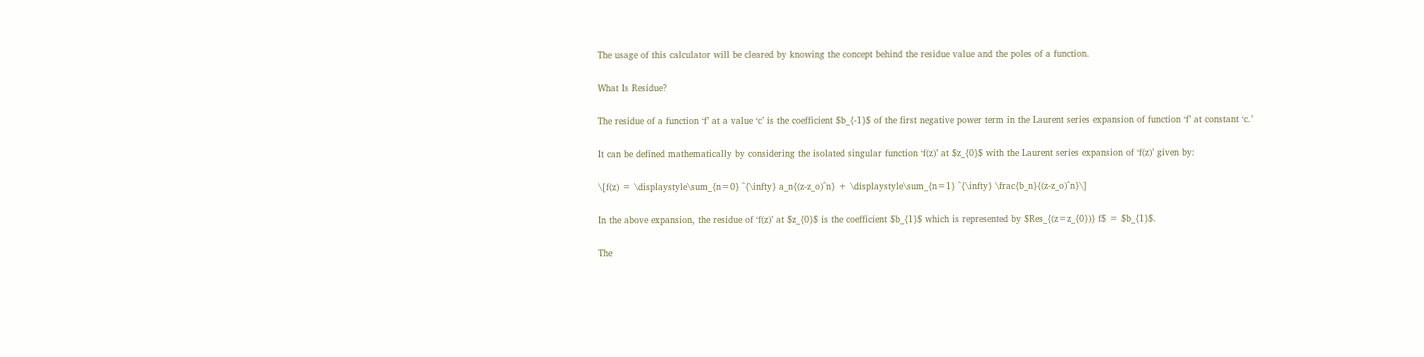The usage of this calculator will be cleared by knowing the concept behind the residue value and the poles of a function.

What Is Residue?

The residue of a function ‘f’ at a value ‘c’ is the coefficient $b_{-1}$ of the first negative power term in the Laurent series expansion of function ‘f’ at constant ‘c.’

It can be defined mathematically by considering the isolated singular function ‘f(z)’ at $z_{0}$ with the Laurent series expansion of ‘f(z)’ given by:

\[f(z) = \displaystyle\sum_{n=0} ^{\infty} a_n{(z-z_o)^n} + \displaystyle\sum_{n=1} ^{\infty} \frac{b_n}{(z-z_o)^n}\]

In the above expansion, the residue of ‘f(z)’ at $z_{0}$ is the coefficient $b_{1}$ which is represented by $Res_{(z=z_{0})} f$ = $b_{1}$.

The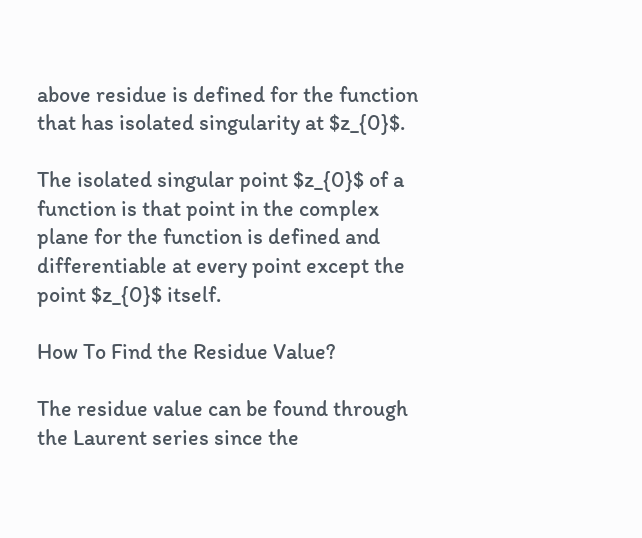above residue is defined for the function that has isolated singularity at $z_{0}$.

The isolated singular point $z_{0}$ of a function is that point in the complex plane for the function is defined and differentiable at every point except the point $z_{0}$ itself.

How To Find the Residue Value?

The residue value can be found through the Laurent series since the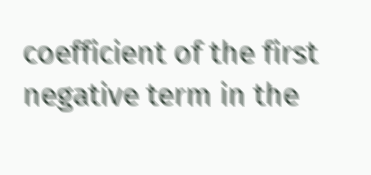coefficient of the first negative term in the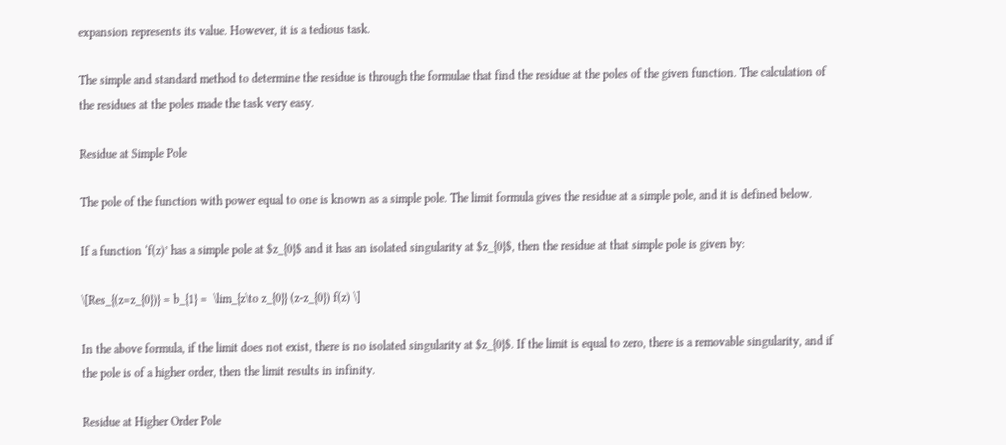expansion represents its value. However, it is a tedious task.

The simple and standard method to determine the residue is through the formulae that find the residue at the poles of the given function. The calculation of the residues at the poles made the task very easy.

Residue at Simple Pole

The pole of the function with power equal to one is known as a simple pole. The limit formula gives the residue at a simple pole, and it is defined below.

If a function ‘f(z)’ has a simple pole at $z_{0}$ and it has an isolated singularity at $z_{0}$, then the residue at that simple pole is given by:

\[Res_{(z=z_{0})} = b_{1} =  \lim_{z\to z_{0}} (z-z_{0}) f(z) \]

In the above formula, if the limit does not exist, there is no isolated singularity at $z_{0}$. If the limit is equal to zero, there is a removable singularity, and if the pole is of a higher order, then the limit results in infinity.

Residue at Higher Order Pole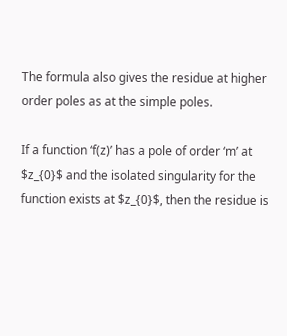The formula also gives the residue at higher order poles as at the simple poles.

If a function ‘f(z)’ has a pole of order ‘m’ at $z_{0}$ and the isolated singularity for the function exists at $z_{0}$, then the residue is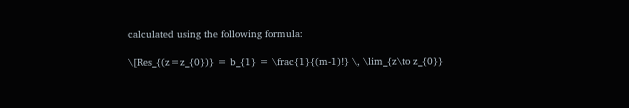calculated using the following formula:

\[Res_{(z=z_{0})} = b_{1} = \frac{1}{(m-1)!} \, \lim_{z\to z_{0}}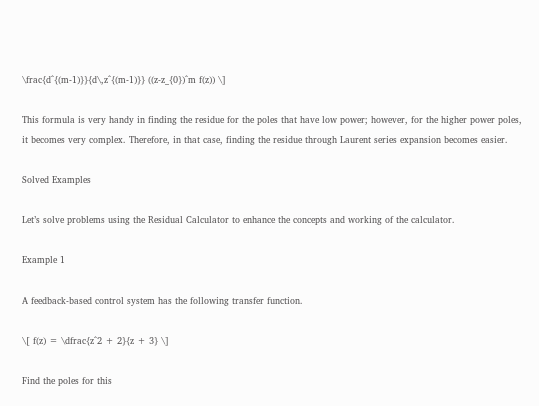\frac{d^{(m-1)}}{d\,z^{(m-1)}} ((z-z_{0})^m f(z)) \]

This formula is very handy in finding the residue for the poles that have low power; however, for the higher power poles, it becomes very complex. Therefore, in that case, finding the residue through Laurent series expansion becomes easier.

Solved Examples

Let’s solve problems using the Residual Calculator to enhance the concepts and working of the calculator.

Example 1

A feedback-based control system has the following transfer function.

\[ f(z) = \dfrac{z^2 + 2}{z + 3} \]

Find the poles for this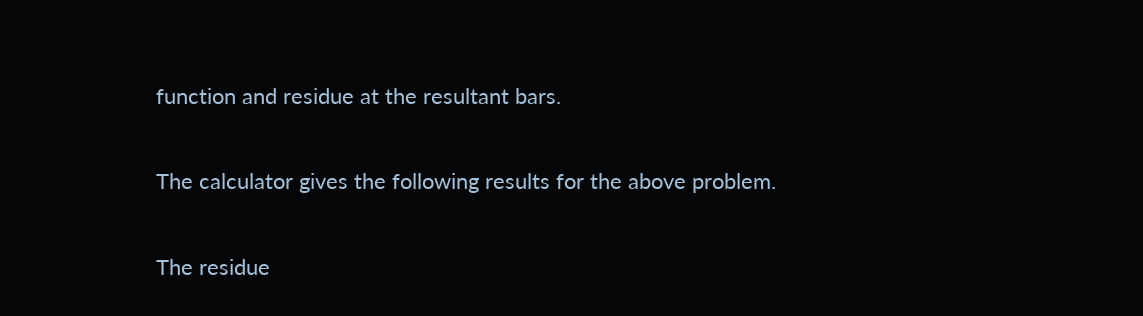function and residue at the resultant bars.


The calculator gives the following results for the above problem.


The residue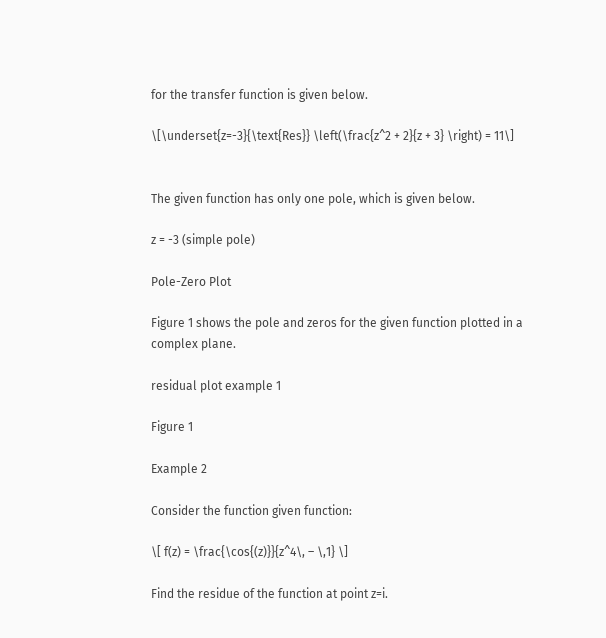for the transfer function is given below.

\[\underset{z=-3}{\text{Res}} \left(\frac{z^2 + 2}{z + 3} \right) = 11\]


The given function has only one pole, which is given below.

z = -3 (simple pole)

Pole-Zero Plot

Figure 1 shows the pole and zeros for the given function plotted in a complex plane.

residual plot example 1

Figure 1

Example 2

Consider the function given function:

\[ f(z) = \frac{\cos{(z)}}{z^4\, – \,1} \]

Find the residue of the function at point z=i.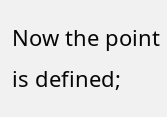Now the point is defined;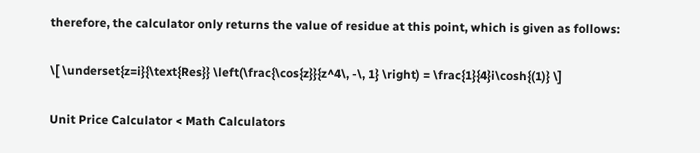therefore, the calculator only returns the value of residue at this point, which is given as follows:

\[ \underset{z=i}{\text{Res}} \left(\frac{\cos{z}}{z^4\, -\, 1} \right) = \frac{1}{4}i\cosh{(1)} \]

Unit Price Calculator < Math Calculators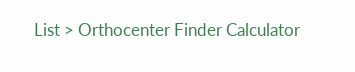List > Orthocenter Finder Calculator